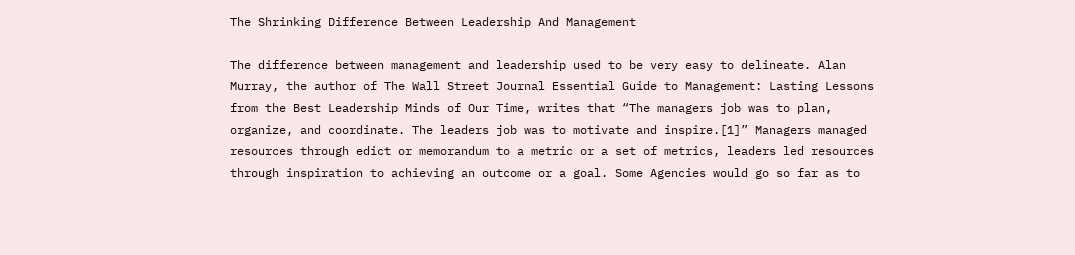The Shrinking Difference Between Leadership And Management

The difference between management and leadership used to be very easy to delineate. Alan Murray, the author of The Wall Street Journal Essential Guide to Management: Lasting Lessons from the Best Leadership Minds of Our Time, writes that “The managers job was to plan, organize, and coordinate. The leaders job was to motivate and inspire.[1]” Managers managed resources through edict or memorandum to a metric or a set of metrics, leaders led resources through inspiration to achieving an outcome or a goal. Some Agencies would go so far as to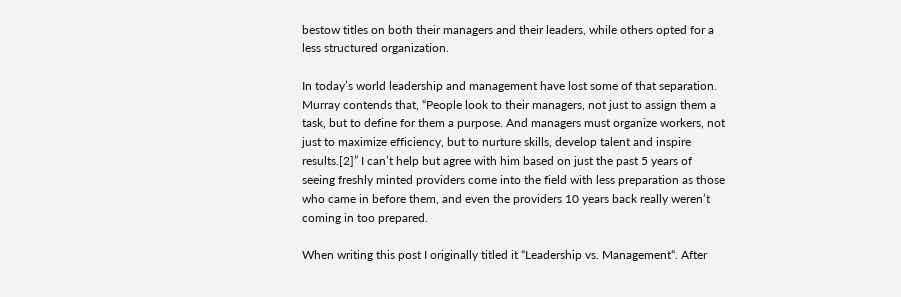bestow titles on both their managers and their leaders, while others opted for a less structured organization.

In today’s world leadership and management have lost some of that separation. Murray contends that, “People look to their managers, not just to assign them a task, but to define for them a purpose. And managers must organize workers, not just to maximize efficiency, but to nurture skills, develop talent and inspire results.[2]” I can’t help but agree with him based on just the past 5 years of seeing freshly minted providers come into the field with less preparation as those who came in before them, and even the providers 10 years back really weren’t coming in too prepared.

When writing this post I originally titled it “Leadership vs. Management“. After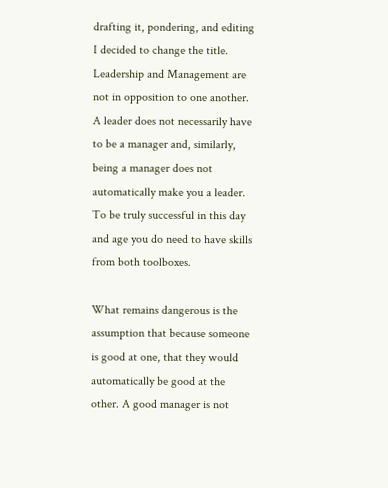drafting it, pondering, and editing I decided to change the title. Leadership and Management are not in opposition to one another. A leader does not necessarily have to be a manager and, similarly, being a manager does not automatically make you a leader. To be truly successful in this day and age you do need to have skills from both toolboxes.

What remains dangerous is the assumption that because someone is good at one, that they would automatically be good at the other. A good manager is not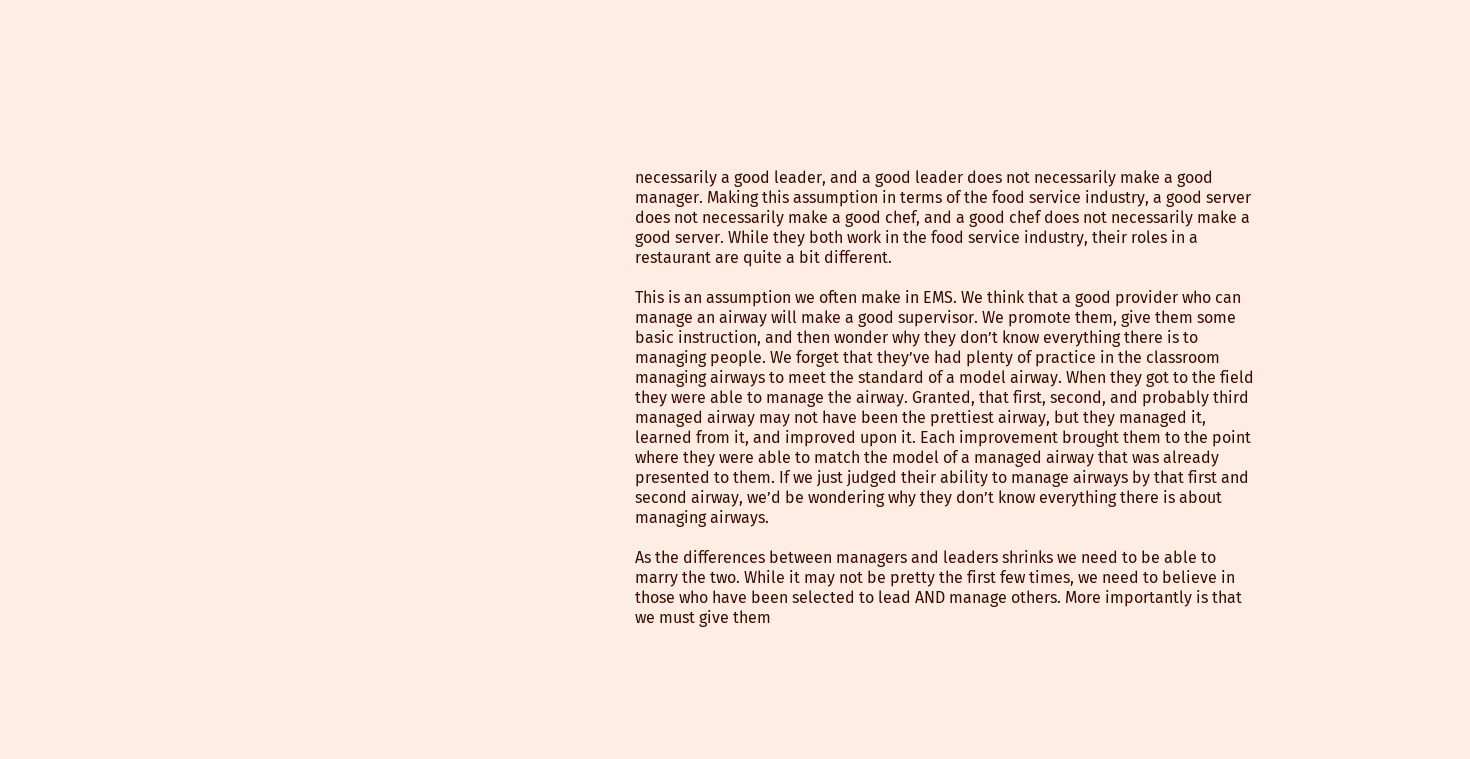necessarily a good leader, and a good leader does not necessarily make a good manager. Making this assumption in terms of the food service industry, a good server does not necessarily make a good chef, and a good chef does not necessarily make a good server. While they both work in the food service industry, their roles in a restaurant are quite a bit different.

This is an assumption we often make in EMS. We think that a good provider who can manage an airway will make a good supervisor. We promote them, give them some basic instruction, and then wonder why they don’t know everything there is to managing people. We forget that they’ve had plenty of practice in the classroom managing airways to meet the standard of a model airway. When they got to the field they were able to manage the airway. Granted, that first, second, and probably third managed airway may not have been the prettiest airway, but they managed it, learned from it, and improved upon it. Each improvement brought them to the point where they were able to match the model of a managed airway that was already presented to them. If we just judged their ability to manage airways by that first and second airway, we’d be wondering why they don’t know everything there is about managing airways.

As the differences between managers and leaders shrinks we need to be able to marry the two. While it may not be pretty the first few times, we need to believe in those who have been selected to lead AND manage others. More importantly is that we must give them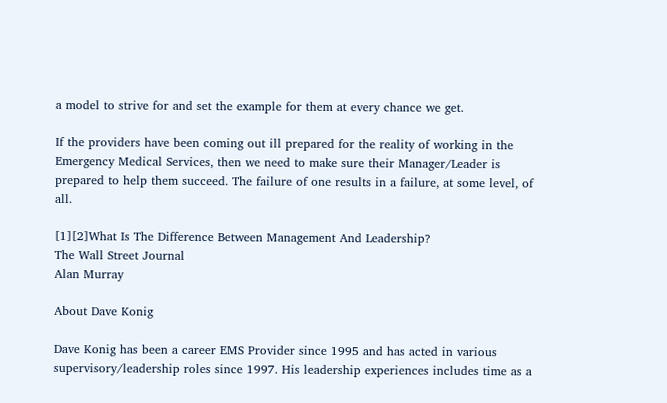a model to strive for and set the example for them at every chance we get.

If the providers have been coming out ill prepared for the reality of working in the Emergency Medical Services, then we need to make sure their Manager/Leader is prepared to help them succeed. The failure of one results in a failure, at some level, of all.

[1][2]What Is The Difference Between Management And Leadership?
The Wall Street Journal
Alan Murray

About Dave Konig

Dave Konig has been a career EMS Provider since 1995 and has acted in various supervisory/leadership roles since 1997. His leadership experiences includes time as a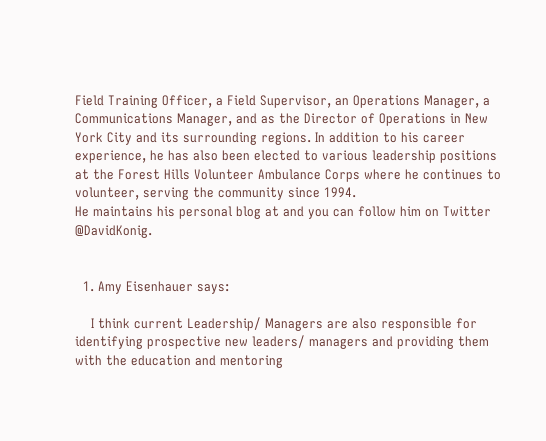Field Training Officer, a Field Supervisor, an Operations Manager, a Communications Manager, and as the Director of Operations in New York City and its surrounding regions. In addition to his career experience, he has also been elected to various leadership positions at the Forest Hills Volunteer Ambulance Corps where he continues to volunteer, serving the community since 1994.
He maintains his personal blog at and you can follow him on Twitter @DavidKonig.


  1. Amy Eisenhauer says:

    I think current Leadership/ Managers are also responsible for identifying prospective new leaders/ managers and providing them with the education and mentoring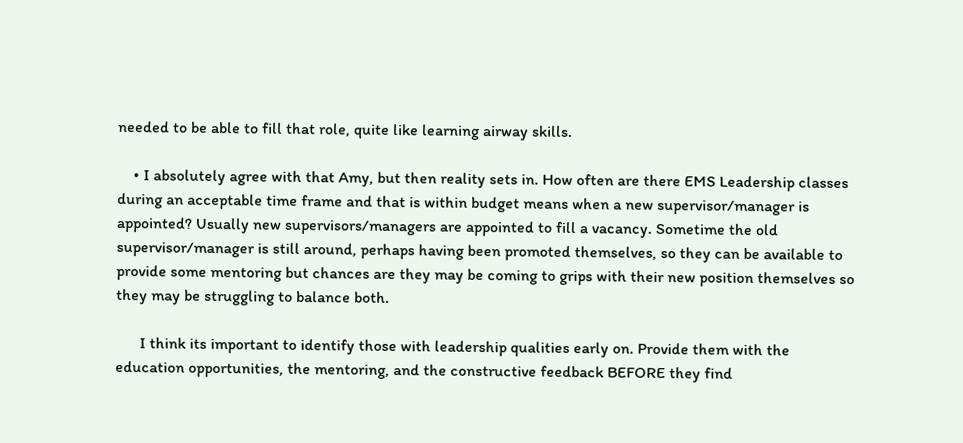needed to be able to fill that role, quite like learning airway skills.

    • I absolutely agree with that Amy, but then reality sets in. How often are there EMS Leadership classes during an acceptable time frame and that is within budget means when a new supervisor/manager is appointed? Usually new supervisors/managers are appointed to fill a vacancy. Sometime the old supervisor/manager is still around, perhaps having been promoted themselves, so they can be available to provide some mentoring but chances are they may be coming to grips with their new position themselves so they may be struggling to balance both.

      I think its important to identify those with leadership qualities early on. Provide them with the education opportunities, the mentoring, and the constructive feedback BEFORE they find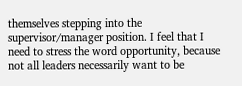themselves stepping into the supervisor/manager position. I feel that I need to stress the word opportunity, because not all leaders necessarily want to be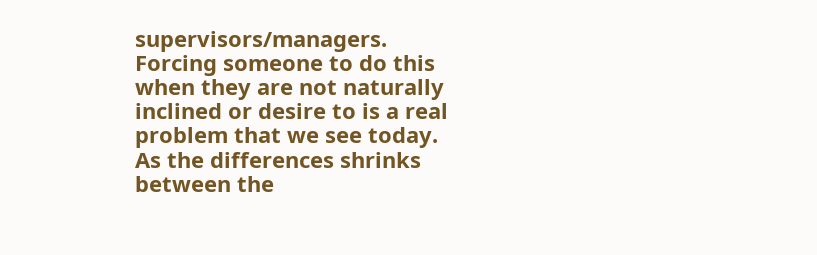supervisors/managers. Forcing someone to do this when they are not naturally inclined or desire to is a real problem that we see today. As the differences shrinks between the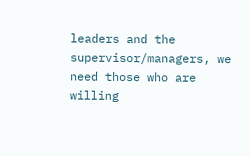leaders and the supervisor/managers, we need those who are willing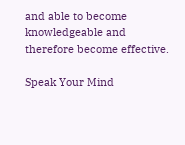and able to become knowledgeable and therefore become effective.

Speak Your Mind